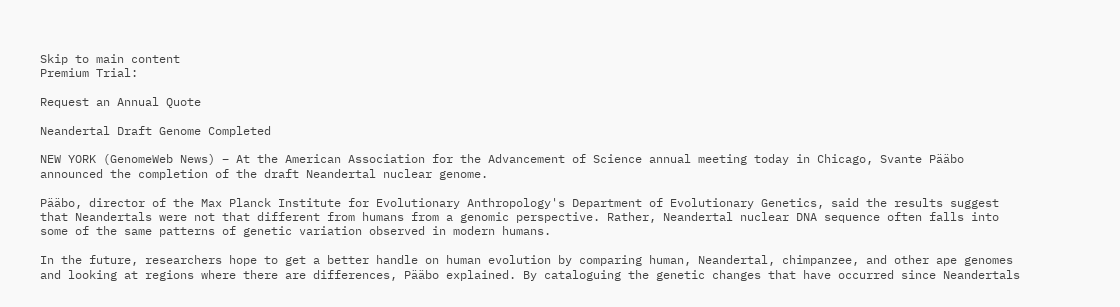Skip to main content
Premium Trial:

Request an Annual Quote

Neandertal Draft Genome Completed

NEW YORK (GenomeWeb News) – At the American Association for the Advancement of Science annual meeting today in Chicago, Svante Pääbo announced the completion of the draft Neandertal nuclear genome.

Pääbo, director of the Max Planck Institute for Evolutionary Anthropology's Department of Evolutionary Genetics, said the results suggest that Neandertals were not that different from humans from a genomic perspective. Rather, Neandertal nuclear DNA sequence often falls into some of the same patterns of genetic variation observed in modern humans.

In the future, researchers hope to get a better handle on human evolution by comparing human, Neandertal, chimpanzee, and other ape genomes and looking at regions where there are differences, Pääbo explained. By cataloguing the genetic changes that have occurred since Neandertals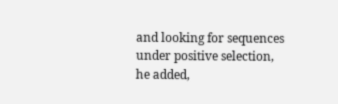and looking for sequences under positive selection, he added,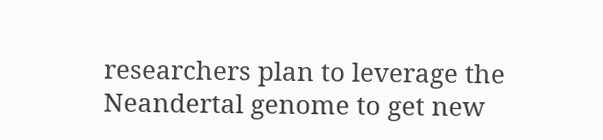researchers plan to leverage the Neandertal genome to get new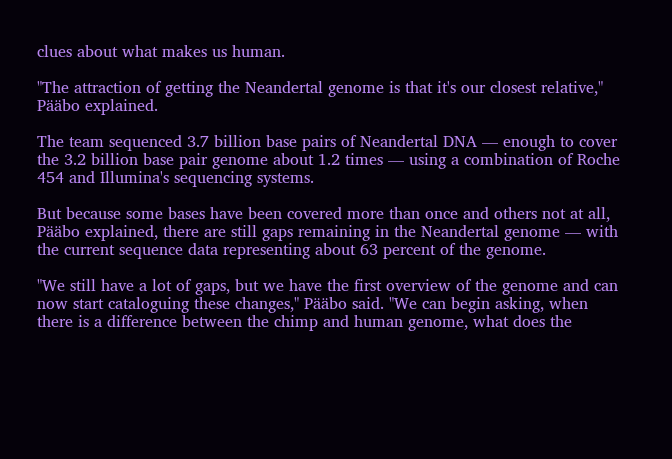clues about what makes us human.

"The attraction of getting the Neandertal genome is that it's our closest relative," Pääbo explained.

The team sequenced 3.7 billion base pairs of Neandertal DNA — enough to cover the 3.2 billion base pair genome about 1.2 times — using a combination of Roche 454 and Illumina's sequencing systems.

But because some bases have been covered more than once and others not at all, Pääbo explained, there are still gaps remaining in the Neandertal genome — with the current sequence data representing about 63 percent of the genome.

"We still have a lot of gaps, but we have the first overview of the genome and can now start cataloguing these changes," Pääbo said. "We can begin asking, when there is a difference between the chimp and human genome, what does the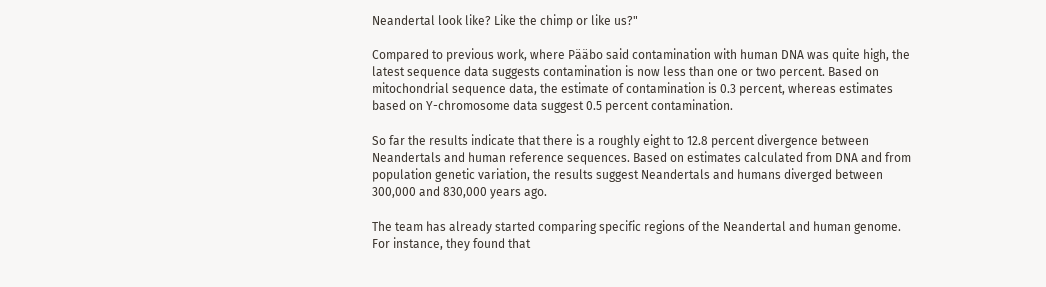Neandertal look like? Like the chimp or like us?"

Compared to previous work, where Pääbo said contamination with human DNA was quite high, the latest sequence data suggests contamination is now less than one or two percent. Based on mitochondrial sequence data, the estimate of contamination is 0.3 percent, whereas estimates based on Y-chromosome data suggest 0.5 percent contamination.

So far the results indicate that there is a roughly eight to 12.8 percent divergence between Neandertals and human reference sequences. Based on estimates calculated from DNA and from population genetic variation, the results suggest Neandertals and humans diverged between 300,000 and 830,000 years ago.

The team has already started comparing specific regions of the Neandertal and human genome. For instance, they found that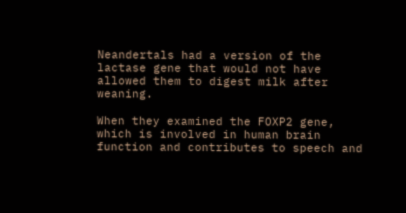Neandertals had a version of the lactase gene that would not have allowed them to digest milk after weaning.

When they examined the FOXP2 gene, which is involved in human brain function and contributes to speech and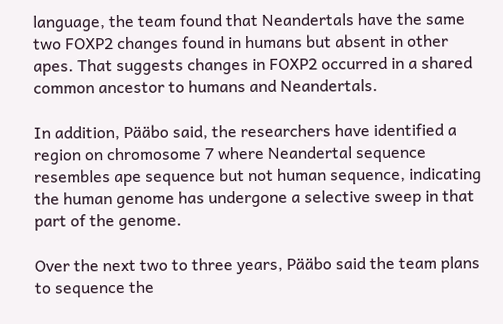language, the team found that Neandertals have the same two FOXP2 changes found in humans but absent in other apes. That suggests changes in FOXP2 occurred in a shared common ancestor to humans and Neandertals.

In addition, Pääbo said, the researchers have identified a region on chromosome 7 where Neandertal sequence resembles ape sequence but not human sequence, indicating the human genome has undergone a selective sweep in that part of the genome.

Over the next two to three years, Pääbo said the team plans to sequence the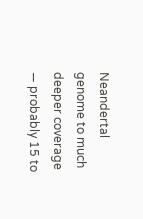Neandertal genome to much deeper coverage — probably 15 to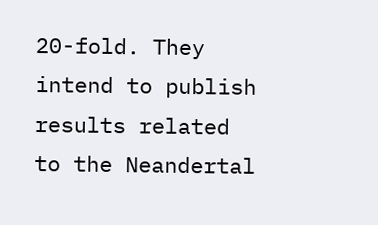20-fold. They intend to publish results related to the Neandertal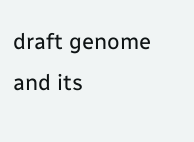draft genome and its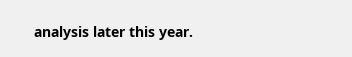analysis later this year.